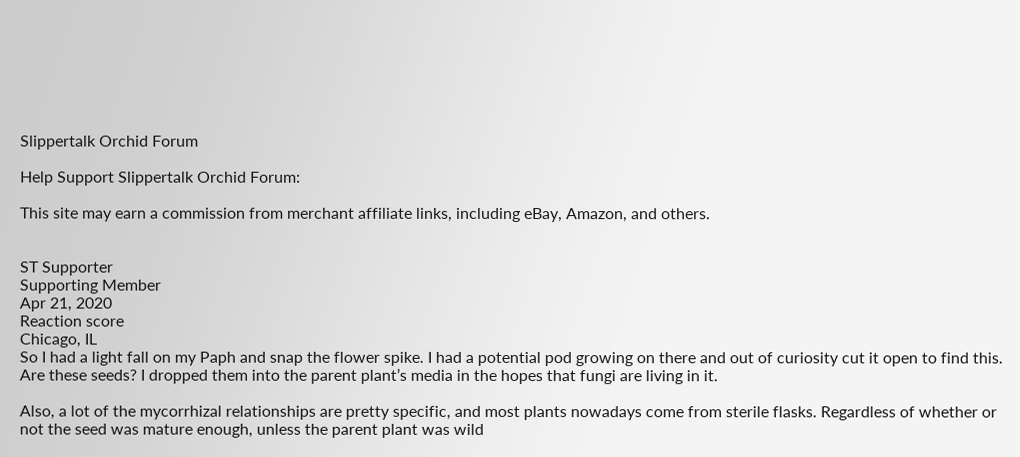Slippertalk Orchid Forum

Help Support Slippertalk Orchid Forum:

This site may earn a commission from merchant affiliate links, including eBay, Amazon, and others.


ST Supporter
Supporting Member
Apr 21, 2020
Reaction score
Chicago, IL
So I had a light fall on my Paph and snap the flower spike. I had a potential pod growing on there and out of curiosity cut it open to find this. Are these seeds? I dropped them into the parent plant’s media in the hopes that fungi are living in it.

Also, a lot of the mycorrhizal relationships are pretty specific, and most plants nowadays come from sterile flasks. Regardless of whether or not the seed was mature enough, unless the parent plant was wild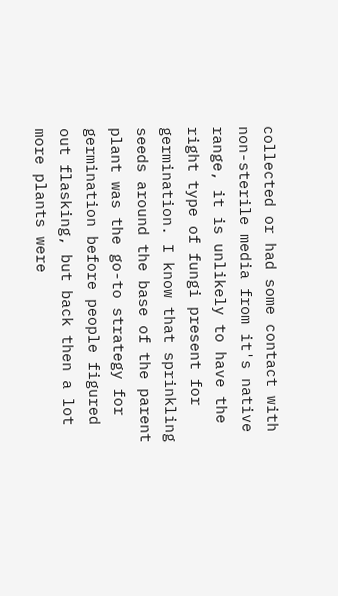collected or had some contact with non-sterile media from it's native range, it is unlikely to have the right type of fungi present for germination. I know that sprinkling seeds around the base of the parent plant was the go-to strategy for germination before people figured out flasking, but back then a lot more plants were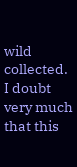wild collected. I doubt very much that this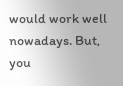would work well nowadays. But, you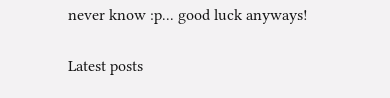never know :p... good luck anyways!

Latest posts